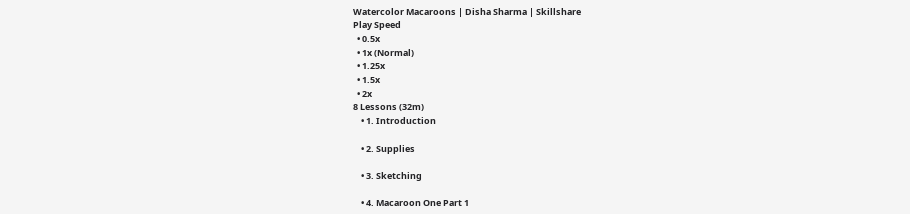Watercolor Macaroons | Disha Sharma | Skillshare
Play Speed
  • 0.5x
  • 1x (Normal)
  • 1.25x
  • 1.5x
  • 2x
8 Lessons (32m)
    • 1. Introduction

    • 2. Supplies

    • 3. Sketching

    • 4. Macaroon One Part 1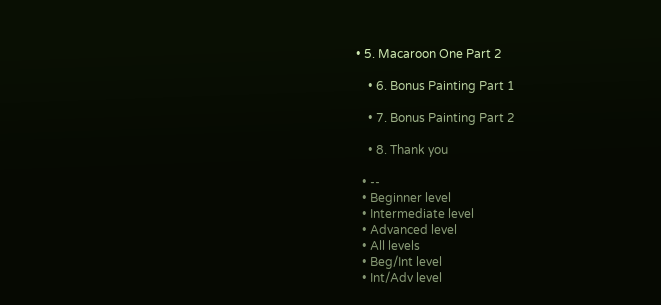• 5. Macaroon One Part 2

    • 6. Bonus Painting Part 1

    • 7. Bonus Painting Part 2

    • 8. Thank you

  • --
  • Beginner level
  • Intermediate level
  • Advanced level
  • All levels
  • Beg/Int level
  • Int/Adv level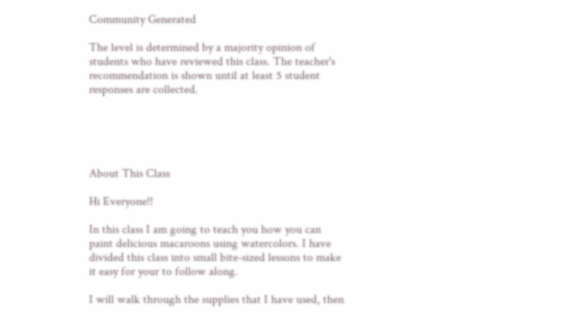Community Generated

The level is determined by a majority opinion of students who have reviewed this class. The teacher's recommendation is shown until at least 5 student responses are collected.





About This Class

Hi Everyone!!

In this class I am going to teach you how you can paint delicious macaroons using watercolors. I have divided this class into small bite-sized lessons to make it easy for your to follow along.

I will walk through the supplies that I have used, then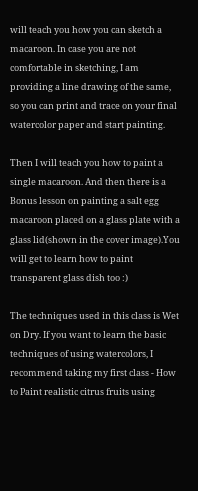will teach you how you can sketch a macaroon. In case you are not comfortable in sketching, I am providing a line drawing of the same, so you can print and trace on your final watercolor paper and start painting.

Then I will teach you how to paint a single macaroon. And then there is a Bonus lesson on painting a salt egg macaroon placed on a glass plate with a glass lid(shown in the cover image).You will get to learn how to paint transparent glass dish too :)

The techniques used in this class is Wet on Dry. If you want to learn the basic techniques of using watercolors, I recommend taking my first class - How to Paint realistic citrus fruits using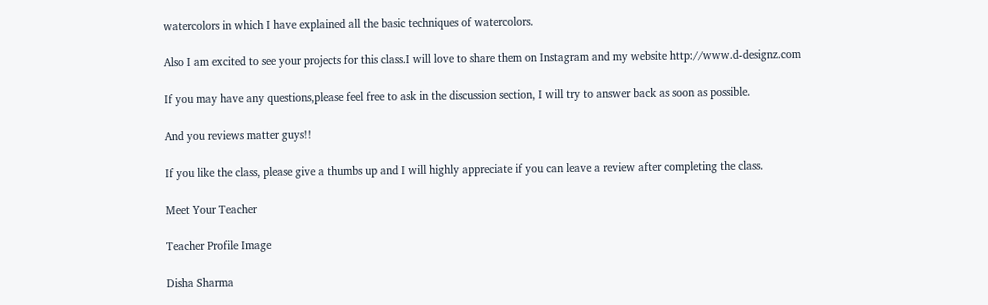watercolors in which I have explained all the basic techniques of watercolors.

Also I am excited to see your projects for this class.I will love to share them on Instagram and my website http://www.d-designz.com

If you may have any questions,please feel free to ask in the discussion section, I will try to answer back as soon as possible.

And you reviews matter guys!!

If you like the class, please give a thumbs up and I will highly appreciate if you can leave a review after completing the class.

Meet Your Teacher

Teacher Profile Image

Disha Sharma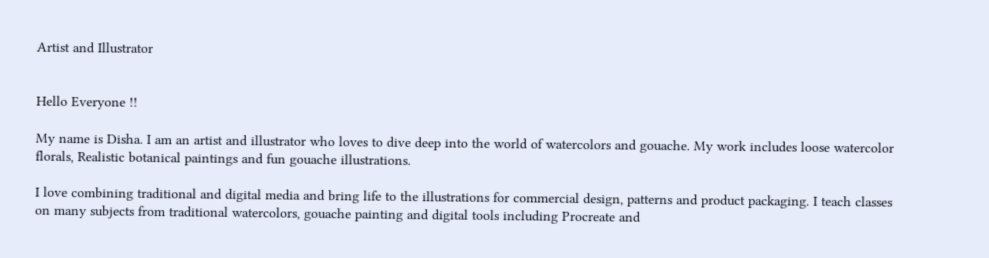Artist and Illustrator


Hello Everyone !!

My name is Disha. I am an artist and illustrator who loves to dive deep into the world of watercolors and gouache. My work includes loose watercolor florals, Realistic botanical paintings and fun gouache illustrations.

I love combining traditional and digital media and bring life to the illustrations for commercial design, patterns and product packaging. I teach classes on many subjects from traditional watercolors, gouache painting and digital tools including Procreate and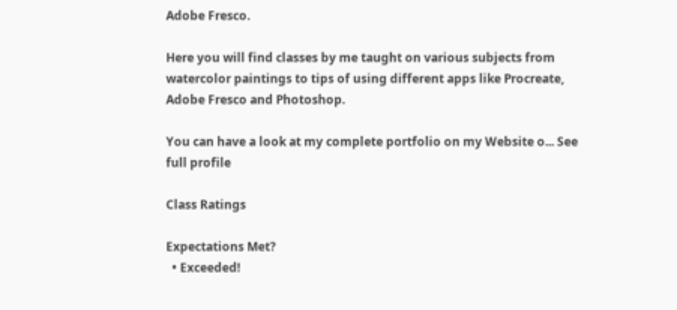Adobe Fresco.

Here you will find classes by me taught on various subjects from watercolor paintings to tips of using different apps like Procreate, Adobe Fresco and Photoshop.

You can have a look at my complete portfolio on my Website o... See full profile

Class Ratings

Expectations Met?
  • Exceeded!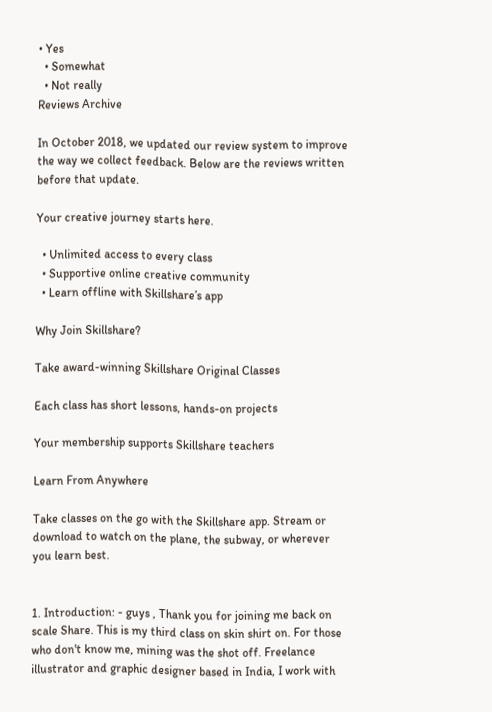• Yes
  • Somewhat
  • Not really
Reviews Archive

In October 2018, we updated our review system to improve the way we collect feedback. Below are the reviews written before that update.

Your creative journey starts here.

  • Unlimited access to every class
  • Supportive online creative community
  • Learn offline with Skillshare’s app

Why Join Skillshare?

Take award-winning Skillshare Original Classes

Each class has short lessons, hands-on projects

Your membership supports Skillshare teachers

Learn From Anywhere

Take classes on the go with the Skillshare app. Stream or download to watch on the plane, the subway, or wherever you learn best.


1. Introduction: - guys , Thank you for joining me back on scale Share. This is my third class on skin shirt on. For those who don't know me, mining was the shot off. Freelance illustrator and graphic designer based in India, I work with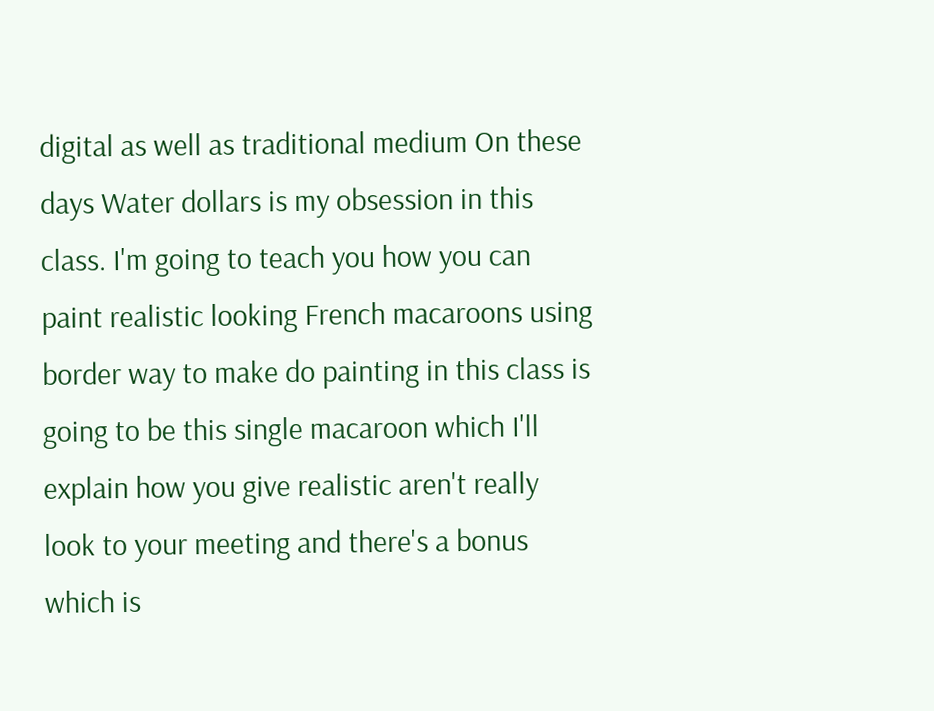digital as well as traditional medium On these days Water dollars is my obsession in this class. I'm going to teach you how you can paint realistic looking French macaroons using border way to make do painting in this class is going to be this single macaroon which I'll explain how you give realistic aren't really look to your meeting and there's a bonus which is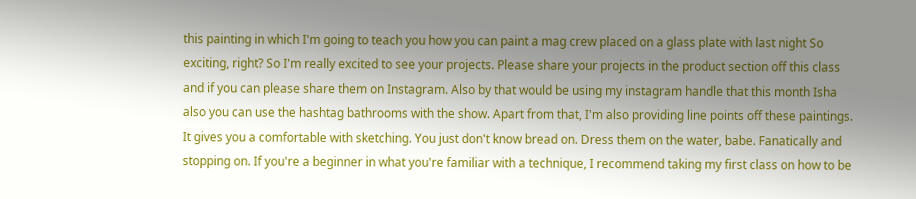this painting in which I'm going to teach you how you can paint a mag crew placed on a glass plate with last night So exciting, right? So I'm really excited to see your projects. Please share your projects in the product section off this class and if you can please share them on Instagram. Also by that would be using my instagram handle that this month Isha also you can use the hashtag bathrooms with the show. Apart from that, I'm also providing line points off these paintings. It gives you a comfortable with sketching. You just don't know bread on. Dress them on the water, babe. Fanatically and stopping on. If you're a beginner in what you're familiar with a technique, I recommend taking my first class on how to be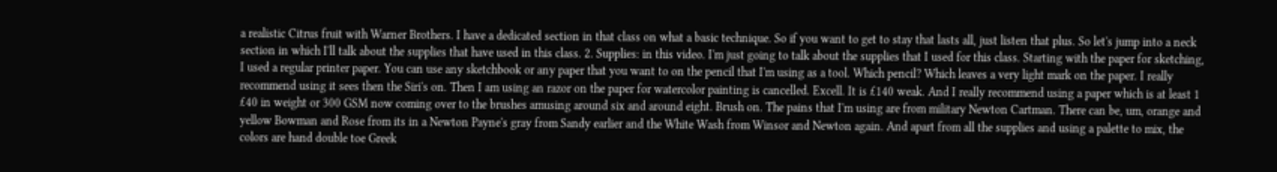a realistic Citrus fruit with Warner Brothers. I have a dedicated section in that class on what a basic technique. So if you want to get to stay that lasts all, just listen that plus. So let's jump into a neck section in which I'll talk about the supplies that have used in this class. 2. Supplies: in this video. I'm just going to talk about the supplies that I used for this class. Starting with the paper for sketching, I used a regular printer paper. You can use any sketchbook or any paper that you want to on the pencil that I'm using as a tool. Which pencil? Which leaves a very light mark on the paper. I really recommend using it sees then the Siri's on. Then I am using an razor on the paper for watercolor painting is cancelled. Excell. It is £140 weak. And I really recommend using a paper which is at least 1 £40 in weight or 300 GSM now coming over to the brushes amusing around six and around eight. Brush on. The pains that I'm using are from military Newton Cartman. There can be, um, orange and yellow Bowman and Rose from its in a Newton Payne's gray from Sandy earlier and the White Wash from Winsor and Newton again. And apart from all the supplies and using a palette to mix, the colors are hand double toe Greek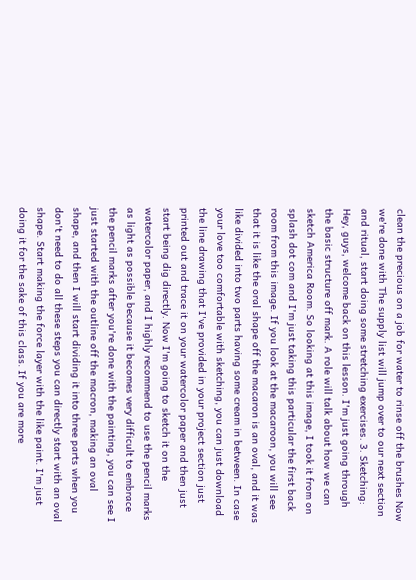clean the precious on a job for water to rinse off the brushes Now we're done with The supply list will jump over to our next section and ritual, start doing some stretching exercises. 3. Sketching: Hey, guys, welcome back on this lesson. I'm just going through the basic structure off mark. A role will talk about how we can sketch America Room. So looking at this image, I took it from on splash dot com and I'm just taking this particular the first back room from this image. If you look at the macaroon, you will see that it is like the oral shape off the macaron is an oval, and it was like divided into two parts having some cream in between. In case your love too comfortable with sketching, you can just download the line drawing that I've provided in your project section just printed out and trace it on your watercolor paper and then just start being dig directly. Now I'm going to sketch it on the watercolor paper, and I highly recommend to use the pencil marks as light as possible because it becomes very difficult to embrace the pencil marks after you're done with the painting, you can see I just started with the outline off the macron, making an oval shape, and then I will start dividing it into three parts when you don't need to do all these steps you can directly start with an oval shape. Start making the force layer with the like paint. I'm just doing it for the sake of this class. If you are more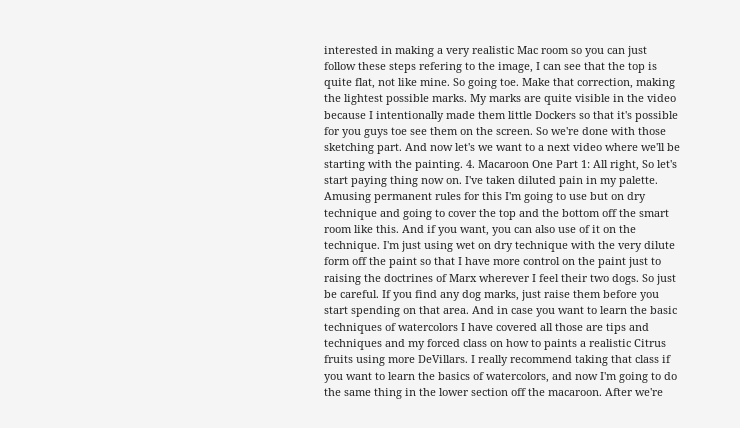interested in making a very realistic Mac room so you can just follow these steps refering to the image, I can see that the top is quite flat, not like mine. So going toe. Make that correction, making the lightest possible marks. My marks are quite visible in the video because I intentionally made them little Dockers so that it's possible for you guys toe see them on the screen. So we're done with those sketching part. And now let's we want to a next video where we'll be starting with the painting. 4. Macaroon One Part 1: All right, So let's start paying thing now on. I've taken diluted pain in my palette. Amusing permanent rules for this I'm going to use but on dry technique and going to cover the top and the bottom off the smart room like this. And if you want, you can also use of it on the technique. I'm just using wet on dry technique with the very dilute form off the paint so that I have more control on the paint just to raising the doctrines of Marx wherever I feel their two dogs. So just be careful. If you find any dog marks, just raise them before you start spending on that area. And in case you want to learn the basic techniques of watercolors I have covered all those are tips and techniques and my forced class on how to paints a realistic Citrus fruits using more DeVillars. I really recommend taking that class if you want to learn the basics of watercolors, and now I'm going to do the same thing in the lower section off the macaroon. After we're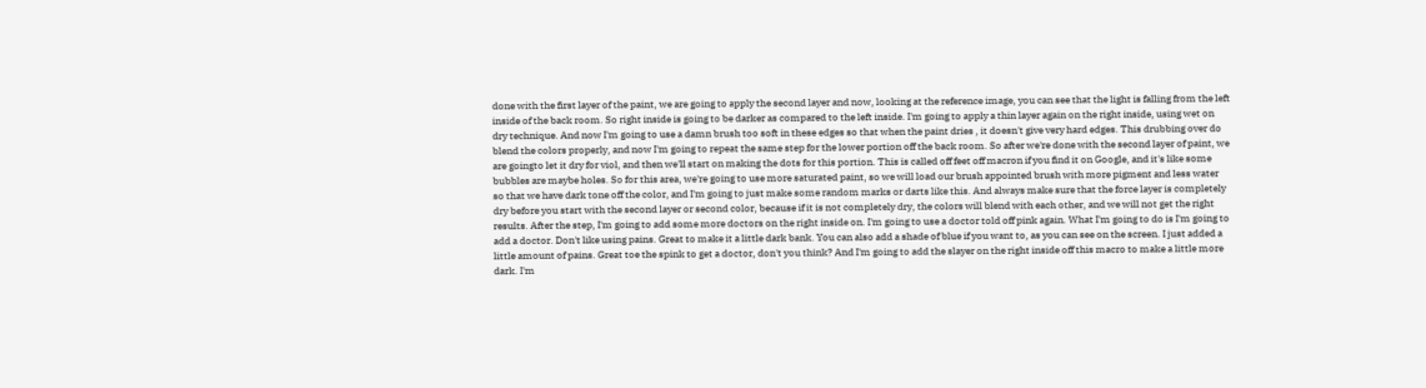done with the first layer of the paint, we are going to apply the second layer and now, looking at the reference image, you can see that the light is falling from the left inside of the back room. So right inside is going to be darker as compared to the left inside. I'm going to apply a thin layer again on the right inside, using wet on dry technique. And now I'm going to use a damn brush too soft in these edges so that when the paint dries , it doesn't give very hard edges. This drubbing over do blend the colors properly, and now I'm going to repeat the same step for the lower portion off the back room. So after we're done with the second layer of paint, we are goingto let it dry for viol, and then we'll start on making the dots for this portion. This is called off feet off macron if you find it on Google, and it's like some bubbles are maybe holes. So for this area, we're going to use more saturated paint, so we will load our brush appointed brush with more pigment and less water so that we have dark tone off the color, and I'm going to just make some random marks or darts like this. And always make sure that the force layer is completely dry before you start with the second layer or second color, because if it is not completely dry, the colors will blend with each other, and we will not get the right results. After the step, I'm going to add some more doctors on the right inside on. I'm going to use a doctor told off pink again. What I'm going to do is I'm going to add a doctor. Don't like using pains. Great to make it a little dark bank. You can also add a shade of blue if you want to, as you can see on the screen. I just added a little amount of pains. Great toe the spink to get a doctor, don't you think? And I'm going to add the slayer on the right inside off this macro to make a little more dark. I'm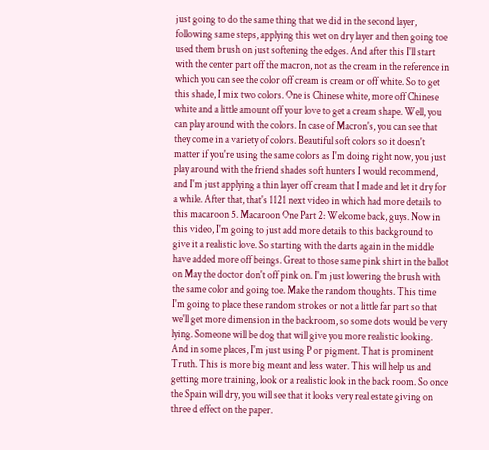just going to do the same thing that we did in the second layer, following same steps, applying this wet on dry layer and then going toe used them brush on just softening the edges. And after this I'll start with the center part off the macron, not as the cream in the reference in which you can see the color off cream is cream or off white. So to get this shade, I mix two colors. One is Chinese white, more off Chinese white and a little amount off your love to get a cream shape. Well, you can play around with the colors. In case of Macron's, you can see that they come in a variety of colors. Beautiful soft colors so it doesn't matter if you're using the same colors as I'm doing right now, you just play around with the friend shades soft hunters I would recommend, and I'm just applying a thin layer off cream that I made and let it dry for a while. After that, that's 1121 next video in which had more details to this macaroon 5. Macaroon One Part 2: Welcome back, guys. Now in this video, I'm going to just add more details to this background to give it a realistic love. So starting with the darts again in the middle have added more off beings. Great to those same pink shirt in the ballot on May the doctor don't off pink on. I'm just lowering the brush with the same color and going toe. Make the random thoughts. This time I'm going to place these random strokes or not a little far part so that we'll get more dimension in the backroom, so some dots would be very lying. Someone will be dog that will give you more realistic looking. And in some places, I'm just using P or pigment. That is prominent Truth. This is more big meant and less water. This will help us and getting more training, look or a realistic look in the back room. So once the Spain will dry, you will see that it looks very real estate giving on three d effect on the paper.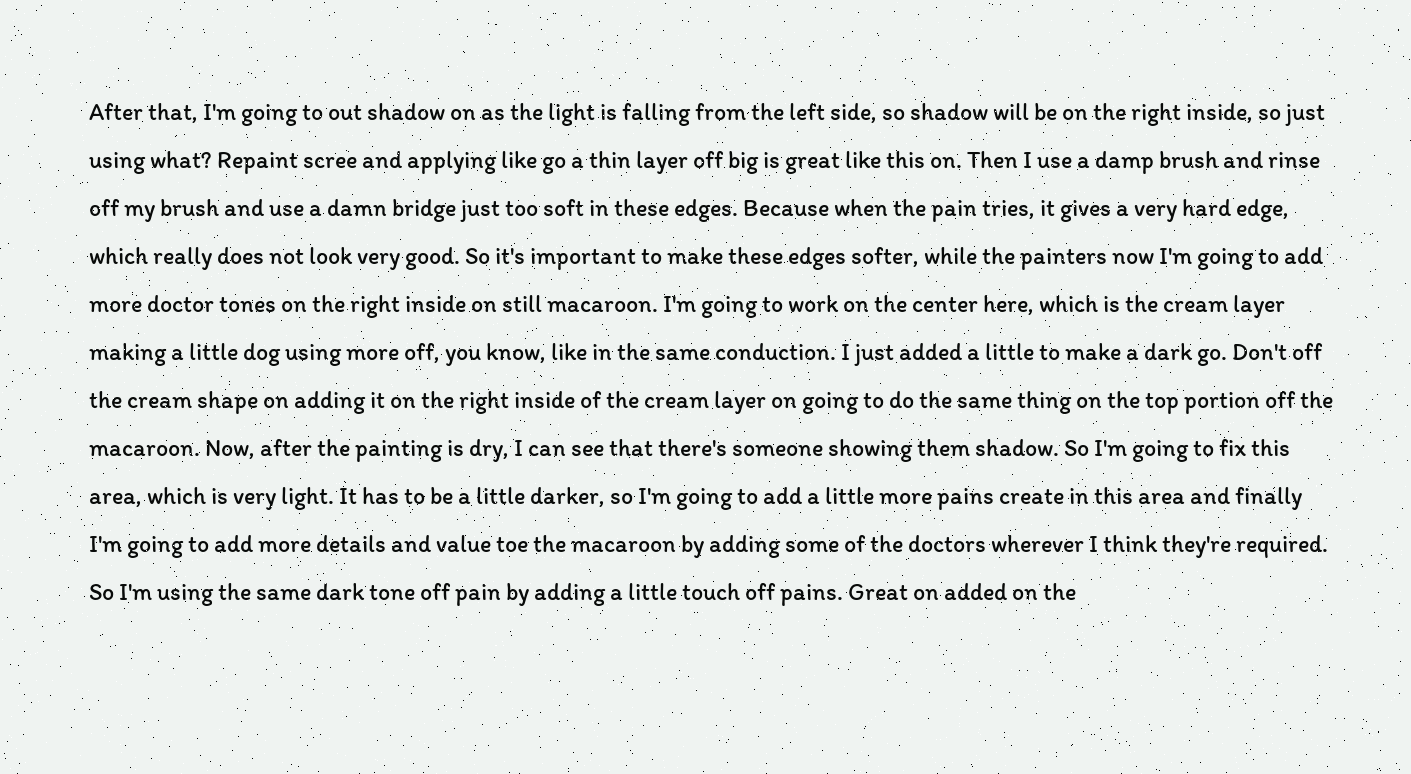After that, I'm going to out shadow on as the light is falling from the left side, so shadow will be on the right inside, so just using what? Repaint scree and applying like go a thin layer off big is great like this on. Then I use a damp brush and rinse off my brush and use a damn bridge just too soft in these edges. Because when the pain tries, it gives a very hard edge, which really does not look very good. So it's important to make these edges softer, while the painters now I'm going to add more doctor tones on the right inside on still macaroon. I'm going to work on the center here, which is the cream layer making a little dog using more off, you know, like in the same conduction. I just added a little to make a dark go. Don't off the cream shape on adding it on the right inside of the cream layer on going to do the same thing on the top portion off the macaroon. Now, after the painting is dry, I can see that there's someone showing them shadow. So I'm going to fix this area, which is very light. It has to be a little darker, so I'm going to add a little more pains create in this area and finally I'm going to add more details and value toe the macaroon by adding some of the doctors wherever I think they're required. So I'm using the same dark tone off pain by adding a little touch off pains. Great on added on the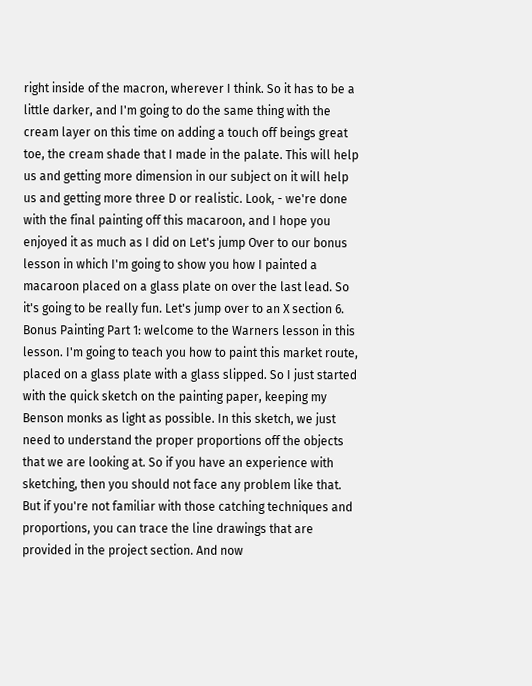right inside of the macron, wherever I think. So it has to be a little darker, and I'm going to do the same thing with the cream layer on this time on adding a touch off beings great toe, the cream shade that I made in the palate. This will help us and getting more dimension in our subject on it will help us and getting more three D or realistic. Look, - we're done with the final painting off this macaroon, and I hope you enjoyed it as much as I did on Let's jump Over to our bonus lesson in which I'm going to show you how I painted a macaroon placed on a glass plate on over the last lead. So it's going to be really fun. Let's jump over to an X section 6. Bonus Painting Part 1: welcome to the Warners lesson in this lesson. I'm going to teach you how to paint this market route, placed on a glass plate with a glass slipped. So I just started with the quick sketch on the painting paper, keeping my Benson monks as light as possible. In this sketch, we just need to understand the proper proportions off the objects that we are looking at. So if you have an experience with sketching, then you should not face any problem like that. But if you're not familiar with those catching techniques and proportions, you can trace the line drawings that are provided in the project section. And now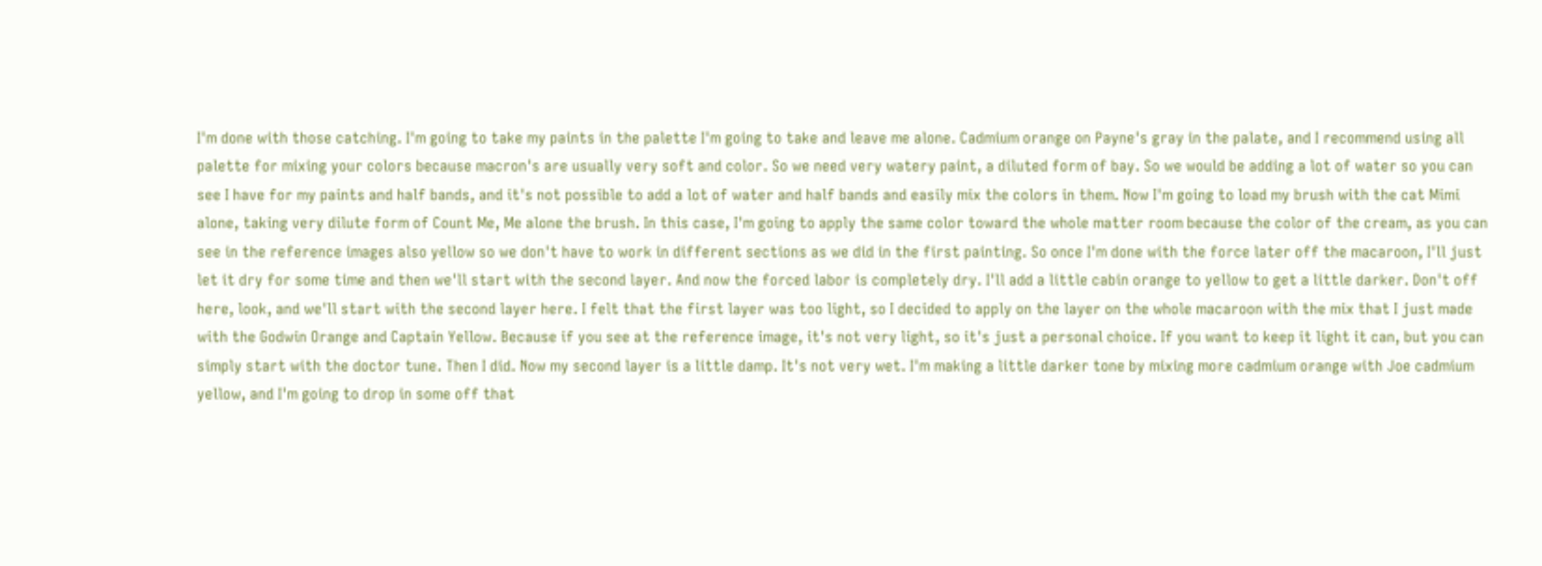I'm done with those catching. I'm going to take my paints in the palette I'm going to take and leave me alone. Cadmium orange on Payne's gray in the palate, and I recommend using all palette for mixing your colors because macron's are usually very soft and color. So we need very watery paint, a diluted form of bay. So we would be adding a lot of water so you can see I have for my paints and half bands, and it's not possible to add a lot of water and half bands and easily mix the colors in them. Now I'm going to load my brush with the cat Mimi alone, taking very dilute form of Count Me, Me alone the brush. In this case, I'm going to apply the same color toward the whole matter room because the color of the cream, as you can see in the reference images also yellow so we don't have to work in different sections as we did in the first painting. So once I'm done with the force later off the macaroon, I'll just let it dry for some time and then we'll start with the second layer. And now the forced labor is completely dry. I'll add a little cabin orange to yellow to get a little darker. Don't off here, look, and we'll start with the second layer here. I felt that the first layer was too light, so I decided to apply on the layer on the whole macaroon with the mix that I just made with the Godwin Orange and Captain Yellow. Because if you see at the reference image, it's not very light, so it's just a personal choice. If you want to keep it light it can, but you can simply start with the doctor tune. Then I did. Now my second layer is a little damp. It's not very wet. I'm making a little darker tone by mixing more cadmium orange with Joe cadmium yellow, and I'm going to drop in some off that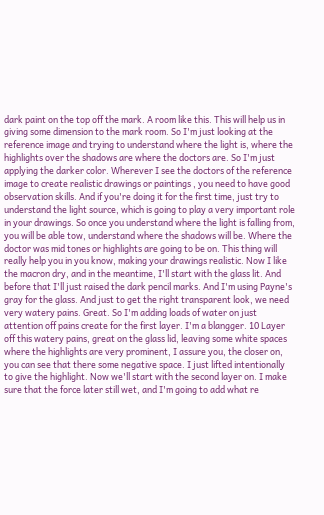dark paint on the top off the mark. A room like this. This will help us in giving some dimension to the mark room. So I'm just looking at the reference image and trying to understand where the light is, where the highlights over the shadows are where the doctors are. So I'm just applying the darker color. Wherever I see the doctors of the reference image to create realistic drawings or paintings , you need to have good observation skills. And if you're doing it for the first time, just try to understand the light source, which is going to play a very important role in your drawings. So once you understand where the light is falling from, you will be able tow, understand where the shadows will be. Where the doctor was mid tones or highlights are going to be on. This thing will really help you in you know, making your drawings realistic. Now I like the macron dry, and in the meantime, I'll start with the glass lit. And before that I'll just raised the dark pencil marks. And I'm using Payne's gray for the glass. And just to get the right transparent look, we need very watery pains. Great. So I'm adding loads of water on just attention off pains create for the first layer. I'm a blangger. 10 Layer off this watery pains, great on the glass lid, leaving some white spaces where the highlights are very prominent, I assure you, the closer on, you can see that there some negative space. I just lifted intentionally to give the highlight. Now we'll start with the second layer on. I make sure that the force later still wet, and I'm going to add what re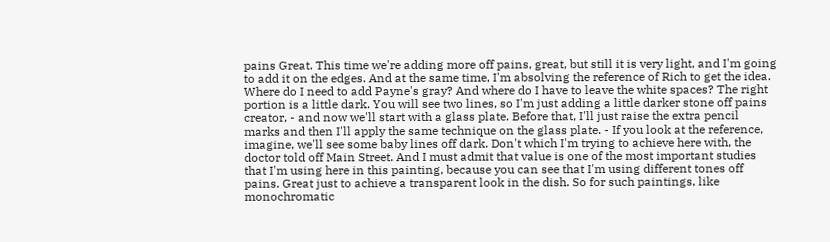pains Great. This time we're adding more off pains, great, but still it is very light, and I'm going to add it on the edges. And at the same time, I'm absolving the reference of Rich to get the idea. Where do I need to add Payne's gray? And where do I have to leave the white spaces? The right portion is a little dark. You will see two lines, so I'm just adding a little darker stone off pains creator, - and now we'll start with a glass plate. Before that, I'll just raise the extra pencil marks and then I'll apply the same technique on the glass plate. - If you look at the reference, imagine, we'll see some baby lines off dark. Don't which I'm trying to achieve here with, the doctor told off Main Street. And I must admit that value is one of the most important studies that I'm using here in this painting, because you can see that I'm using different tones off pains. Great just to achieve a transparent look in the dish. So for such paintings, like monochromatic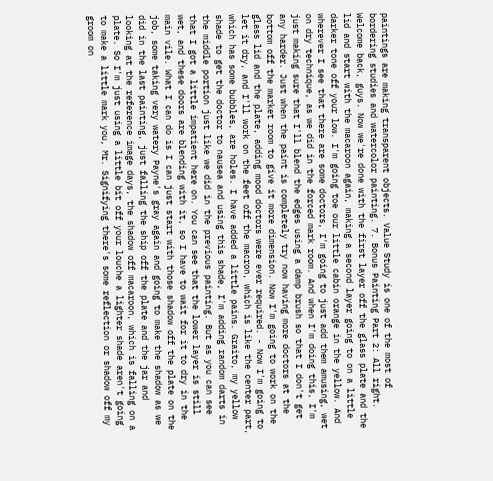paintings are making transparent objects. Value Study is one of the most of bordering studies and watercolor painting. 7. Bonus Painting Part 2: All right. Welcome back, guys. Now we're done with the first layer off the glass plate and the lid and start with the macaroon again, making a second layer going to on a little darker tone off your low. I'm going toe our little cabin orange in the yellow. And wherever I see that there are some doctors, I'm going to just add them amusing, wet on dry technique, as we did in the forced mark room. And when I'm doing this, I'm just making sure that I'll blend the edges using a damp brush so that I don't get any harder. Just when the paint is completely try now having more doctors at the bottom off the market room to give it more dimension. Now I'm going to work on the glass lid and the plate, adding mood doctors were ever required. - Now I'm going to let it dry, and I'll work on the feet off the macron, which is like the center part, which has some bubbles, are holes. I have added a little pains. Graito, my yellow shade to get the doctor to nausea and using this shade, I'm adding random darts in the middle portion just like we did in the previous painting. But as you can see that I got a little impatient here on. You can see that the lower layer is still wet, and these doors are blending with it, so I have to wait for it to dry in the main vile. What I can do is I can just start with those shadow off the plate on the job, some taking very watery Payne's gray again and going to make the shadow as we did in the last painting, just falling the ship off the plate and the jar and looking at the reference image days, the shadow off macaroon, which is falling on a plate. So I'm just using a little bit off your louche a lighter shade aren't going to make a little mark you, Mr. Signifying there's some reflection or shadow off my groom on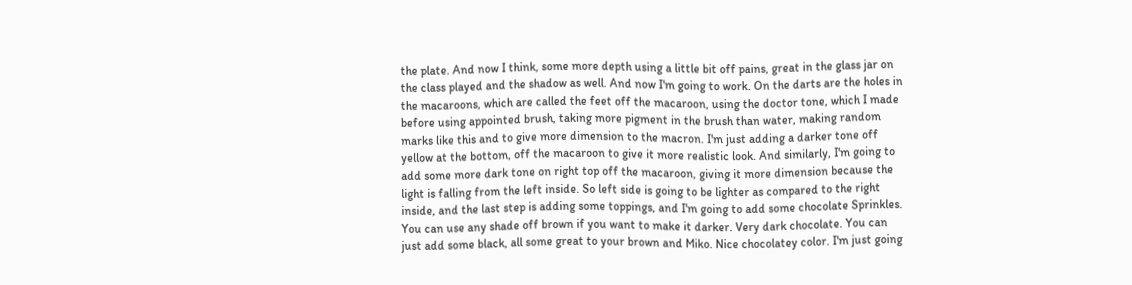the plate. And now I think, some more depth using a little bit off pains, great in the glass jar on the class played and the shadow as well. And now I'm going to work. On the darts are the holes in the macaroons, which are called the feet off the macaroon, using the doctor tone, which I made before using appointed brush, taking more pigment in the brush than water, making random marks like this and to give more dimension to the macron. I'm just adding a darker tone off yellow at the bottom, off the macaroon to give it more realistic look. And similarly, I'm going to add some more dark tone on right top off the macaroon, giving it more dimension because the light is falling from the left inside. So left side is going to be lighter as compared to the right inside, and the last step is adding some toppings, and I'm going to add some chocolate Sprinkles. You can use any shade off brown if you want to make it darker. Very dark chocolate. You can just add some black, all some great to your brown and Miko. Nice chocolatey color. I'm just going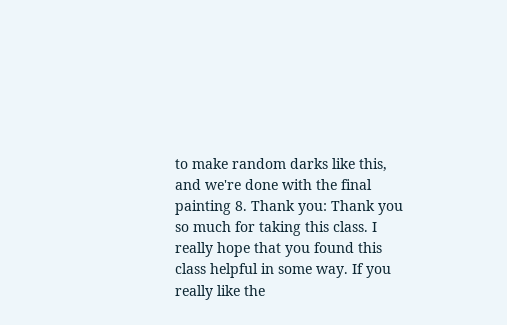to make random darks like this, and we're done with the final painting 8. Thank you: Thank you so much for taking this class. I really hope that you found this class helpful in some way. If you really like the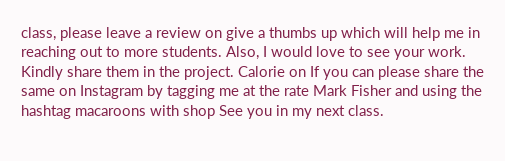class, please leave a review on give a thumbs up which will help me in reaching out to more students. Also, I would love to see your work. Kindly share them in the project. Calorie on If you can please share the same on Instagram by tagging me at the rate Mark Fisher and using the hashtag macaroons with shop See you in my next class.